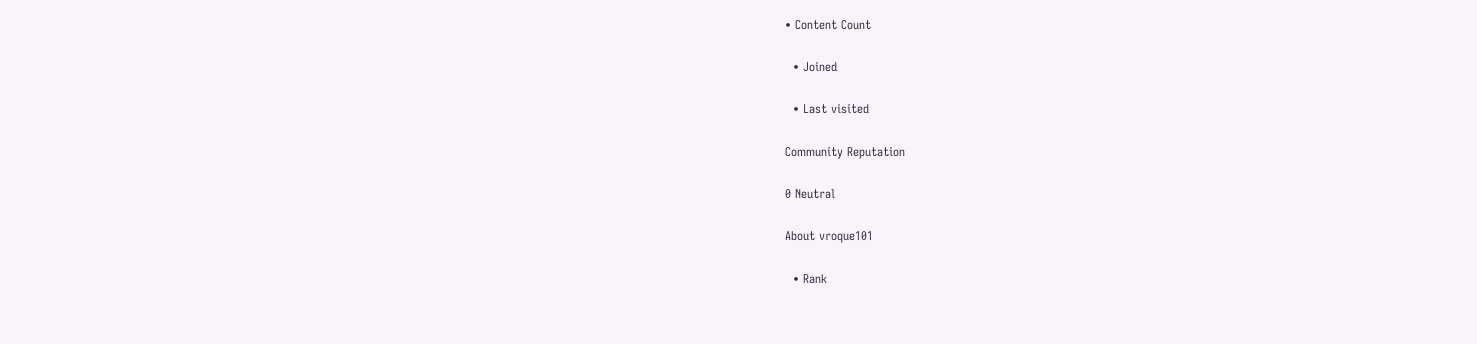• Content Count

  • Joined

  • Last visited

Community Reputation

0 Neutral

About vroque101

  • Rank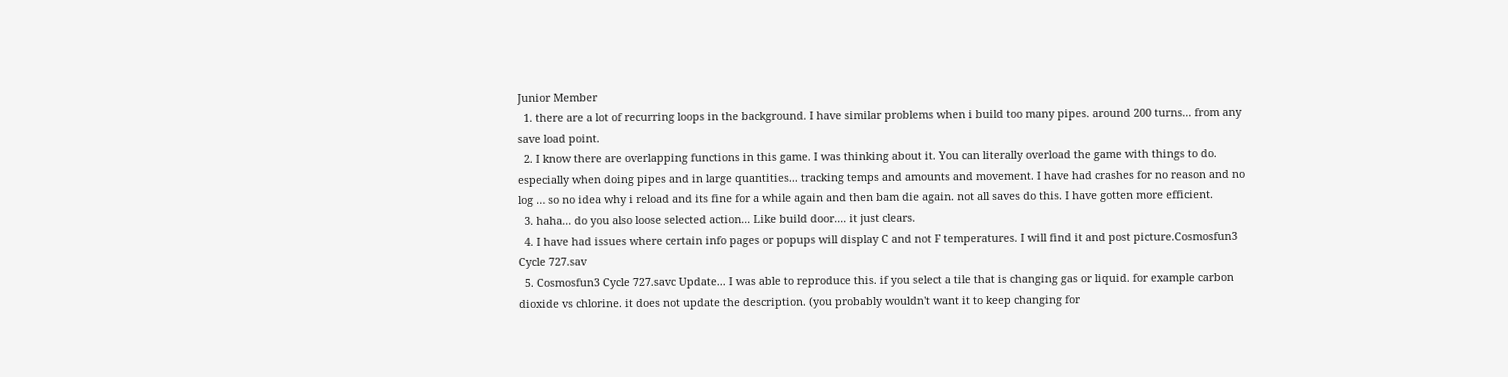Junior Member
  1. there are a lot of recurring loops in the background. I have similar problems when i build too many pipes. around 200 turns... from any save load point.
  2. I know there are overlapping functions in this game. I was thinking about it. You can literally overload the game with things to do. especially when doing pipes and in large quantities... tracking temps and amounts and movement. I have had crashes for no reason and no log … so no idea why i reload and its fine for a while again and then bam die again. not all saves do this. I have gotten more efficient.
  3. haha... do you also loose selected action... Like build door.... it just clears.
  4. I have had issues where certain info pages or popups will display C and not F temperatures. I will find it and post picture.Cosmosfun3 Cycle 727.sav
  5. Cosmosfun3 Cycle 727.savc Update... I was able to reproduce this. if you select a tile that is changing gas or liquid. for example carbon dioxide vs chlorine. it does not update the description. (you probably wouldn't want it to keep changing for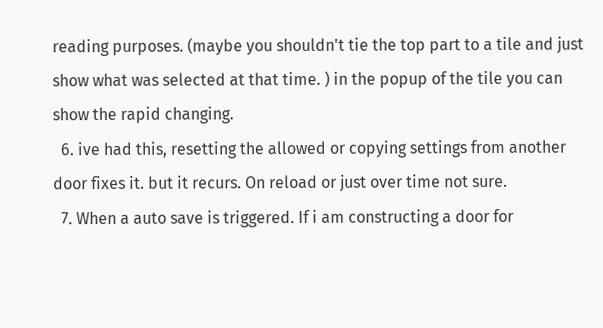reading purposes. (maybe you shouldn't tie the top part to a tile and just show what was selected at that time. ) in the popup of the tile you can show the rapid changing.
  6. ive had this, resetting the allowed or copying settings from another door fixes it. but it recurs. On reload or just over time not sure.
  7. When a auto save is triggered. If i am constructing a door for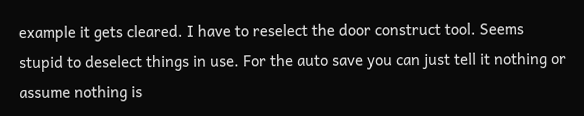example it gets cleared. I have to reselect the door construct tool. Seems stupid to deselect things in use. For the auto save you can just tell it nothing or assume nothing is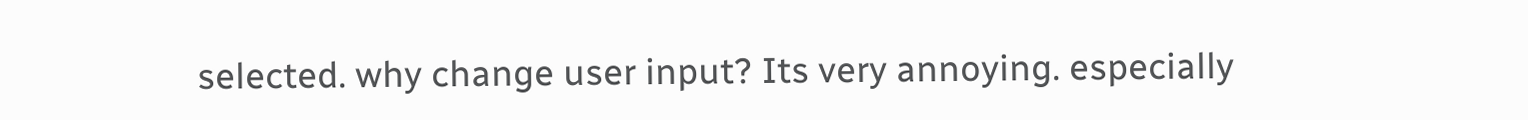selected. why change user input? Its very annoying. especially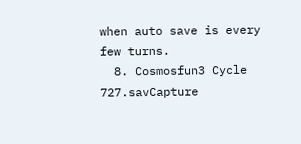when auto save is every few turns.
  8. Cosmosfun3 Cycle 727.savCapture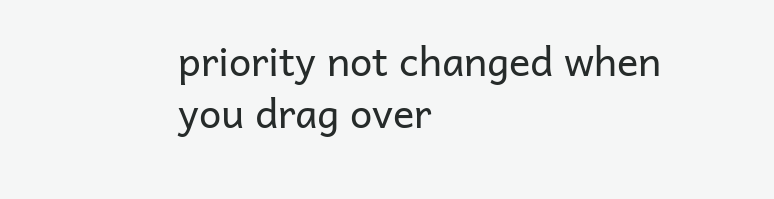priority not changed when you drag over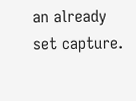an already set capture.